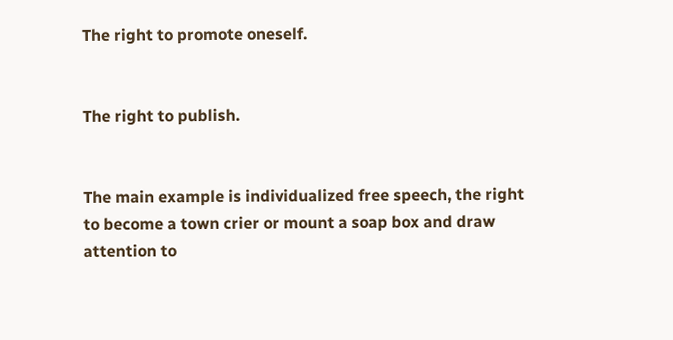The right to promote oneself.


The right to publish.


The main example is individualized free speech, the right to become a town crier or mount a soap box and draw attention to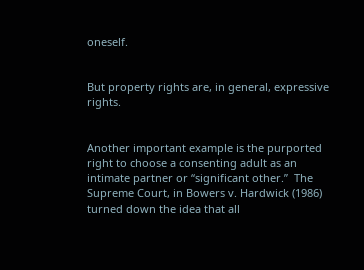oneself.


But property rights are, in general, expressive rights.


Another important example is the purported right to choose a consenting adult as an intimate partner or “significant other.”  The Supreme Court, in Bowers v. Hardwick (1986) turned down the idea that all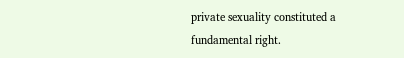private sexuality constituted a fundamental right.